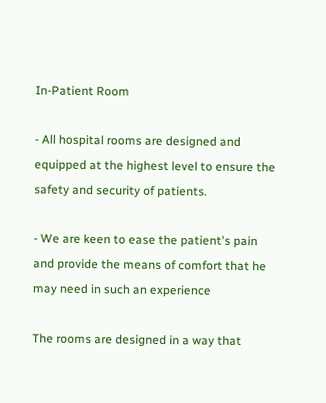In-Patient Room

- All hospital rooms are designed and equipped at the highest level to ensure the safety and security of patients.

- We are keen to ease the patient's pain and provide the means of comfort that he may need in such an experience

The rooms are designed in a way that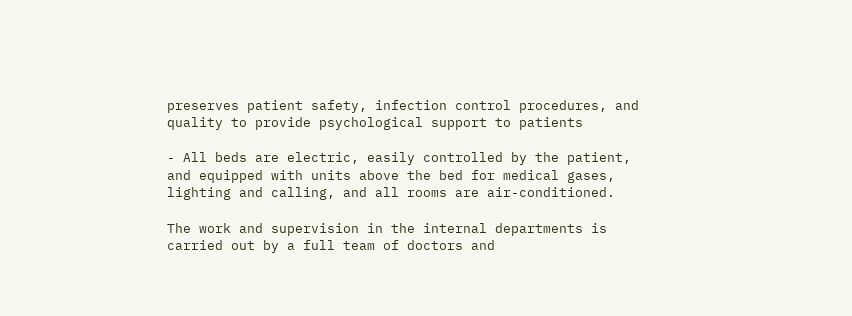preserves patient safety, infection control procedures, and quality to provide psychological support to patients

- All beds are electric, easily controlled by the patient, and equipped with units above the bed for medical gases, lighting and calling, and all rooms are air-conditioned.

The work and supervision in the internal departments is carried out by a full team of doctors and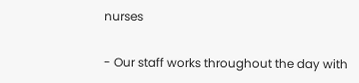nurses

- Our staff works throughout the day with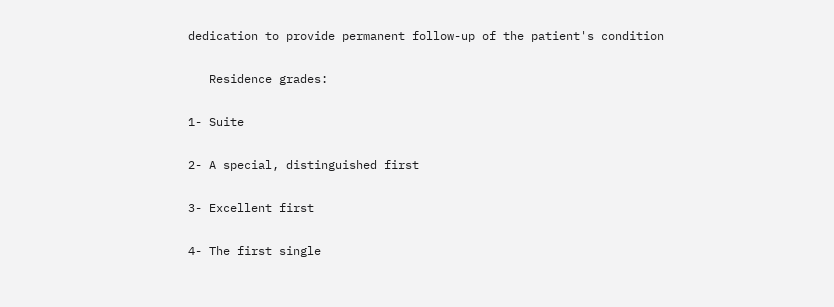dedication to provide permanent follow-up of the patient's condition

   Residence grades:

1- Suite

2- A special, distinguished first

3- Excellent first

4- The first single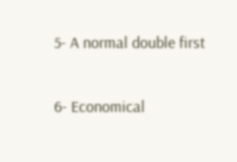5- A normal double first

6- Economical